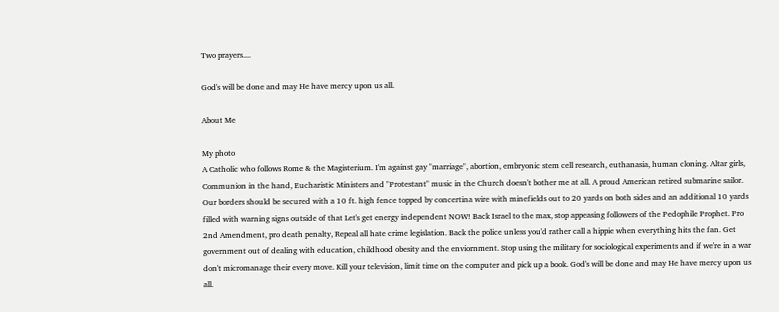Two prayers....

God's will be done and may He have mercy upon us all.

About Me

My photo
A Catholic who follows Rome & the Magisterium. I'm against gay "marriage", abortion, embryonic stem cell research, euthanasia, human cloning. Altar girls, Communion in the hand, Eucharistic Ministers and "Protestant" music in the Church doesn't bother me at all. A proud American retired submarine sailor. Our borders should be secured with a 10 ft. high fence topped by concertina wire with minefields out to 20 yards on both sides and an additional 10 yards filled with warning signs outside of that Let's get energy independent NOW! Back Israel to the max, stop appeasing followers of the Pedophile Prophet. Pro 2nd Amendment, pro death penalty, Repeal all hate crime legislation. Back the police unless you'd rather call a hippie when everything hits the fan. Get government out of dealing with education, childhood obesity and the enviornment. Stop using the military for sociological experiments and if we're in a war don't micromanage their every move. Kill your television, limit time on the computer and pick up a book. God's will be done and may He have mercy upon us all.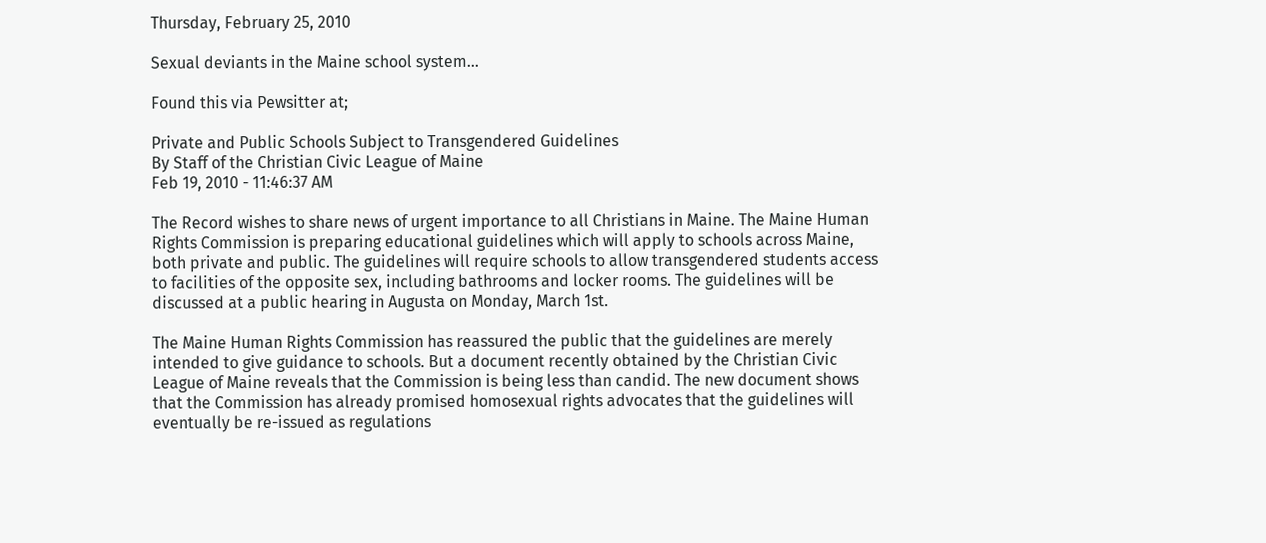Thursday, February 25, 2010

Sexual deviants in the Maine school system...

Found this via Pewsitter at;

Private and Public Schools Subject to Transgendered Guidelines
By Staff of the Christian Civic League of Maine
Feb 19, 2010 - 11:46:37 AM

The Record wishes to share news of urgent importance to all Christians in Maine. The Maine Human Rights Commission is preparing educational guidelines which will apply to schools across Maine, both private and public. The guidelines will require schools to allow transgendered students access to facilities of the opposite sex, including bathrooms and locker rooms. The guidelines will be discussed at a public hearing in Augusta on Monday, March 1st.

The Maine Human Rights Commission has reassured the public that the guidelines are merely intended to give guidance to schools. But a document recently obtained by the Christian Civic League of Maine reveals that the Commission is being less than candid. The new document shows that the Commission has already promised homosexual rights advocates that the guidelines will eventually be re-issued as regulations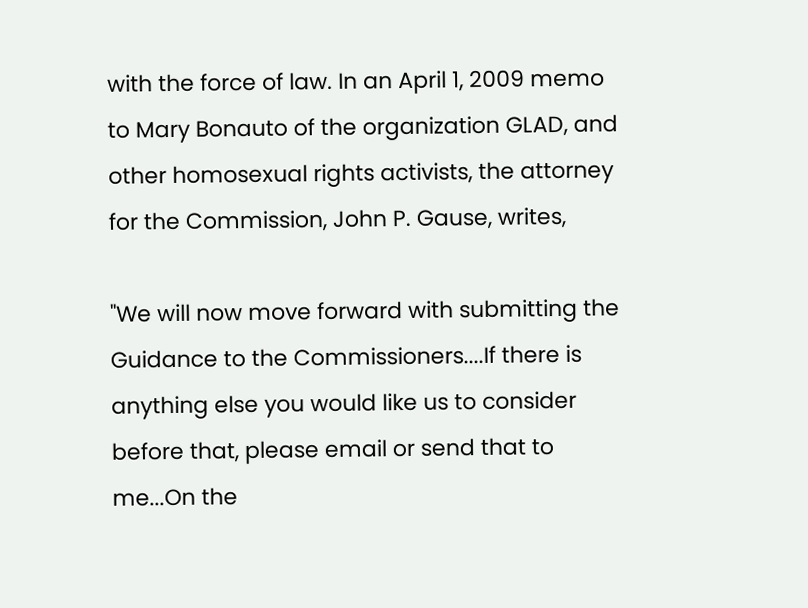with the force of law. In an April 1, 2009 memo to Mary Bonauto of the organization GLAD, and other homosexual rights activists, the attorney for the Commission, John P. Gause, writes,

"We will now move forward with submitting the Guidance to the Commissioners....If there is anything else you would like us to consider before that, please email or send that to me...On the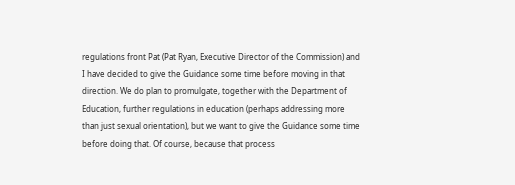regulations front Pat (Pat Ryan, Executive Director of the Commission) and I have decided to give the Guidance some time before moving in that direction. We do plan to promulgate, together with the Department of Education, further regulations in education (perhaps addressing more than just sexual orientation), but we want to give the Guidance some time before doing that. Of course, because that process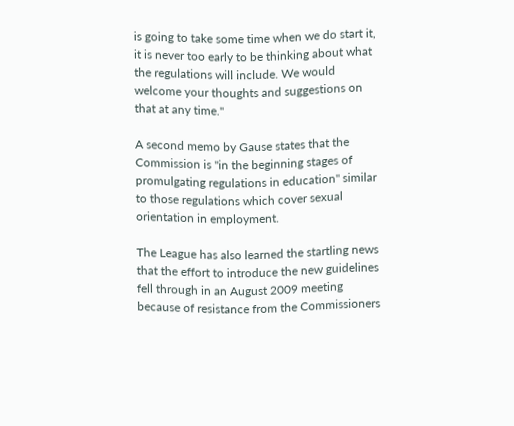is going to take some time when we do start it, it is never too early to be thinking about what the regulations will include. We would welcome your thoughts and suggestions on that at any time."

A second memo by Gause states that the Commission is "in the beginning stages of promulgating regulations in education" similar to those regulations which cover sexual orientation in employment.

The League has also learned the startling news that the effort to introduce the new guidelines fell through in an August 2009 meeting because of resistance from the Commissioners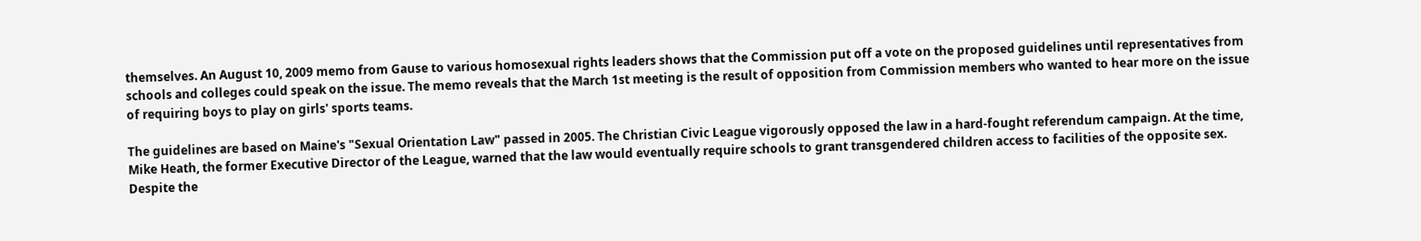themselves. An August 10, 2009 memo from Gause to various homosexual rights leaders shows that the Commission put off a vote on the proposed guidelines until representatives from schools and colleges could speak on the issue. The memo reveals that the March 1st meeting is the result of opposition from Commission members who wanted to hear more on the issue of requiring boys to play on girls' sports teams.

The guidelines are based on Maine's "Sexual Orientation Law" passed in 2005. The Christian Civic League vigorously opposed the law in a hard-fought referendum campaign. At the time, Mike Heath, the former Executive Director of the League, warned that the law would eventually require schools to grant transgendered children access to facilities of the opposite sex. Despite the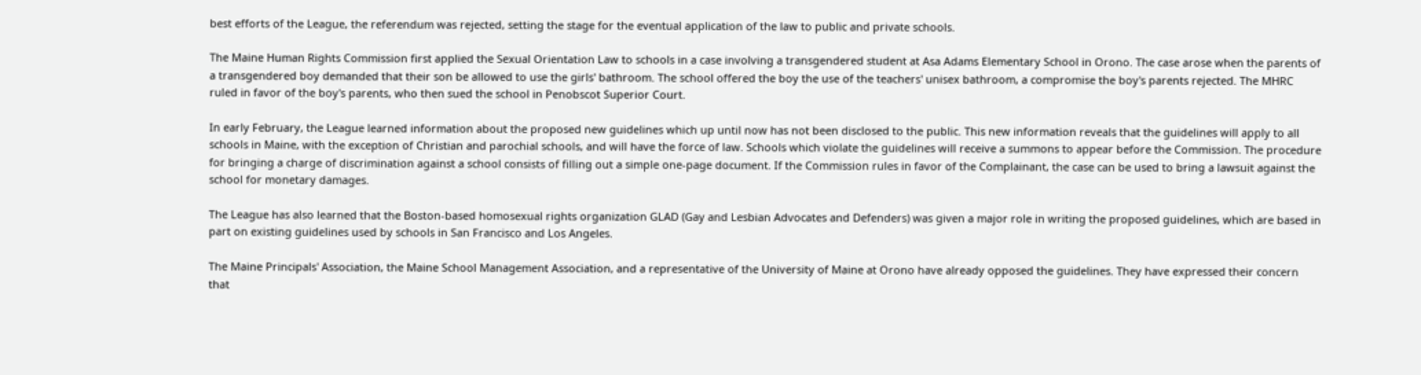best efforts of the League, the referendum was rejected, setting the stage for the eventual application of the law to public and private schools.

The Maine Human Rights Commission first applied the Sexual Orientation Law to schools in a case involving a transgendered student at Asa Adams Elementary School in Orono. The case arose when the parents of a transgendered boy demanded that their son be allowed to use the girls' bathroom. The school offered the boy the use of the teachers' unisex bathroom, a compromise the boy's parents rejected. The MHRC ruled in favor of the boy's parents, who then sued the school in Penobscot Superior Court.

In early February, the League learned information about the proposed new guidelines which up until now has not been disclosed to the public. This new information reveals that the guidelines will apply to all schools in Maine, with the exception of Christian and parochial schools, and will have the force of law. Schools which violate the guidelines will receive a summons to appear before the Commission. The procedure for bringing a charge of discrimination against a school consists of filling out a simple one-page document. If the Commission rules in favor of the Complainant, the case can be used to bring a lawsuit against the school for monetary damages.

The League has also learned that the Boston-based homosexual rights organization GLAD (Gay and Lesbian Advocates and Defenders) was given a major role in writing the proposed guidelines, which are based in part on existing guidelines used by schools in San Francisco and Los Angeles.

The Maine Principals' Association, the Maine School Management Association, and a representative of the University of Maine at Orono have already opposed the guidelines. They have expressed their concern that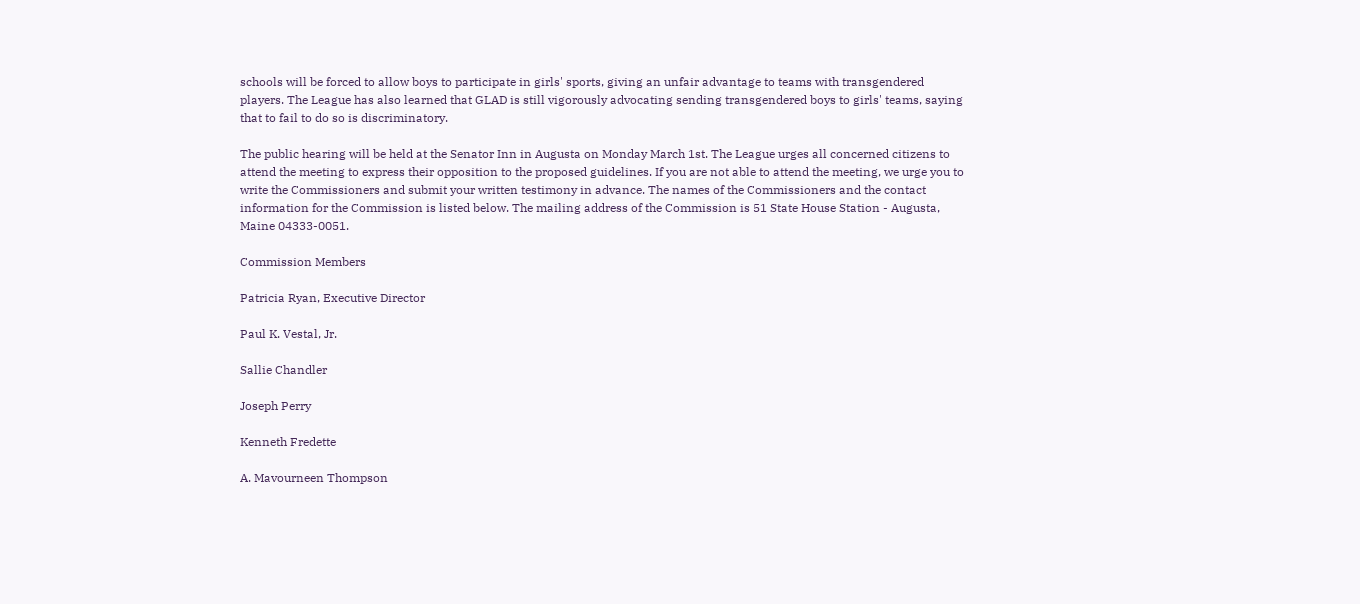schools will be forced to allow boys to participate in girls' sports, giving an unfair advantage to teams with transgendered players. The League has also learned that GLAD is still vigorously advocating sending transgendered boys to girls' teams, saying that to fail to do so is discriminatory.

The public hearing will be held at the Senator Inn in Augusta on Monday March 1st. The League urges all concerned citizens to attend the meeting to express their opposition to the proposed guidelines. If you are not able to attend the meeting, we urge you to write the Commissioners and submit your written testimony in advance. The names of the Commissioners and the contact information for the Commission is listed below. The mailing address of the Commission is 51 State House Station - Augusta, Maine 04333-0051.

Commission Members

Patricia Ryan, Executive Director

Paul K. Vestal, Jr.

Sallie Chandler

Joseph Perry

Kenneth Fredette

A. Mavourneen Thompson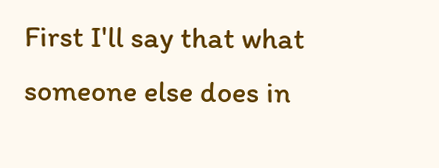First I'll say that what someone else does in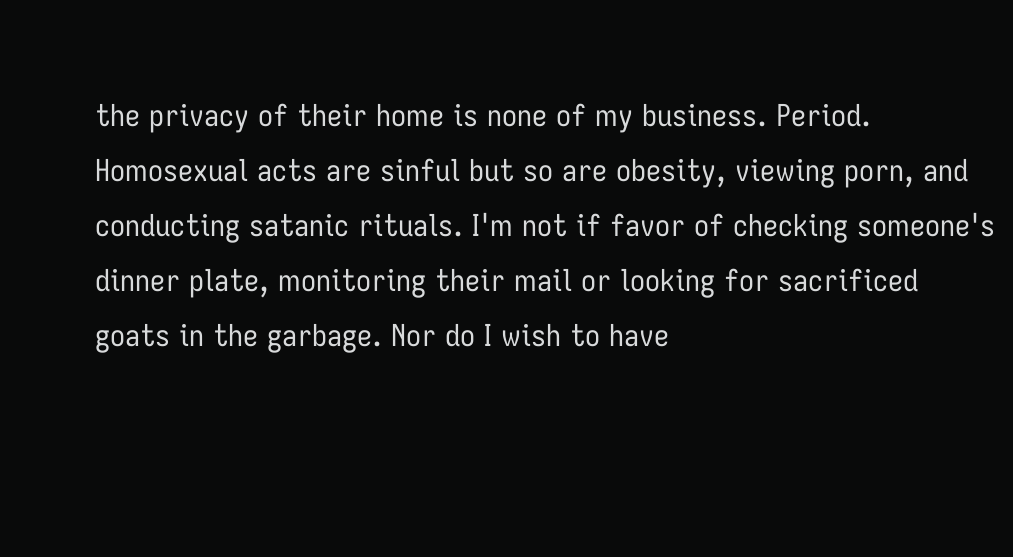the privacy of their home is none of my business. Period. Homosexual acts are sinful but so are obesity, viewing porn, and conducting satanic rituals. I'm not if favor of checking someone's dinner plate, monitoring their mail or looking for sacrificed goats in the garbage. Nor do I wish to have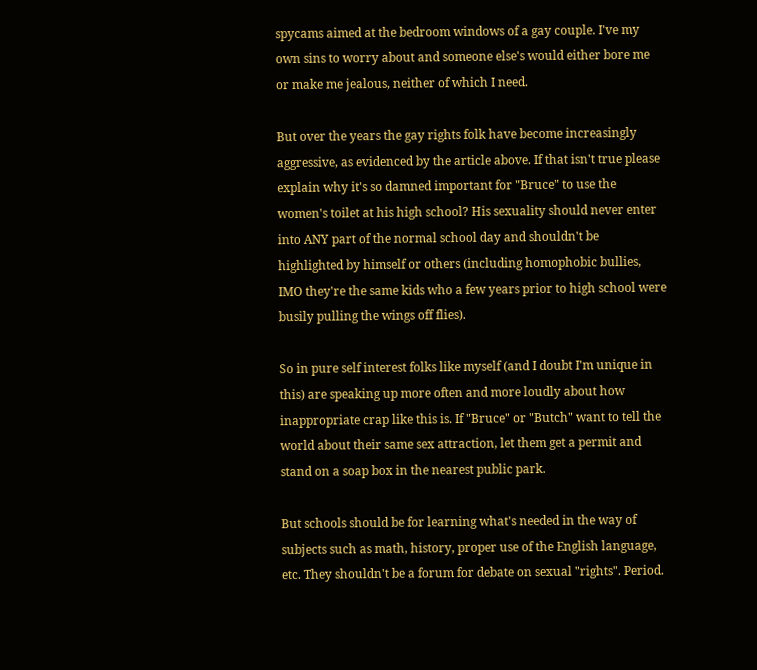spycams aimed at the bedroom windows of a gay couple. I've my own sins to worry about and someone else's would either bore me or make me jealous, neither of which I need.

But over the years the gay rights folk have become increasingly aggressive, as evidenced by the article above. If that isn't true please explain why it's so damned important for "Bruce" to use the women's toilet at his high school? His sexuality should never enter into ANY part of the normal school day and shouldn't be highlighted by himself or others (including homophobic bullies, IMO they're the same kids who a few years prior to high school were busily pulling the wings off flies).

So in pure self interest folks like myself (and I doubt I'm unique in this) are speaking up more often and more loudly about how inappropriate crap like this is. If "Bruce" or "Butch" want to tell the world about their same sex attraction, let them get a permit and stand on a soap box in the nearest public park.

But schools should be for learning what's needed in the way of subjects such as math, history, proper use of the English language, etc. They shouldn't be a forum for debate on sexual "rights". Period.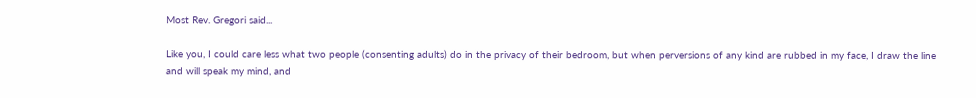Most Rev. Gregori said...

Like you, I could care less what two people (consenting adults) do in the privacy of their bedroom, but when perversions of any kind are rubbed in my face, I draw the line and will speak my mind, and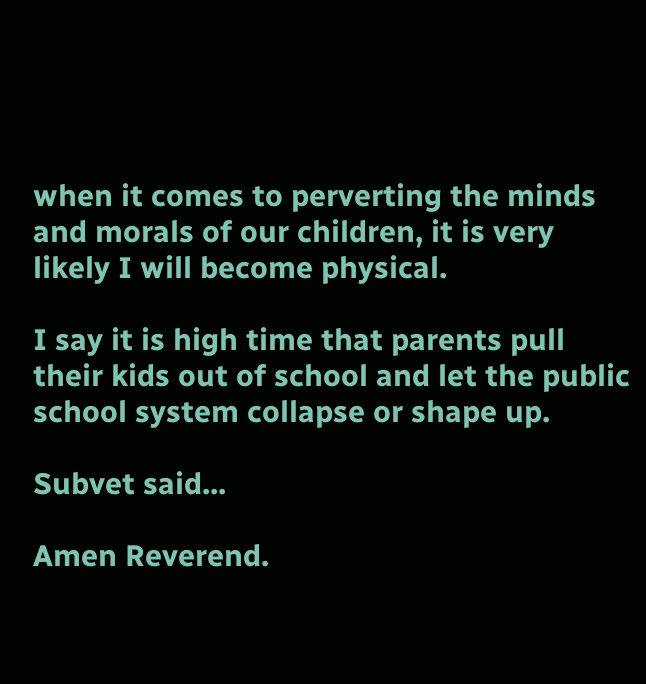when it comes to perverting the minds and morals of our children, it is very likely I will become physical.

I say it is high time that parents pull their kids out of school and let the public school system collapse or shape up.

Subvet said...

Amen Reverend.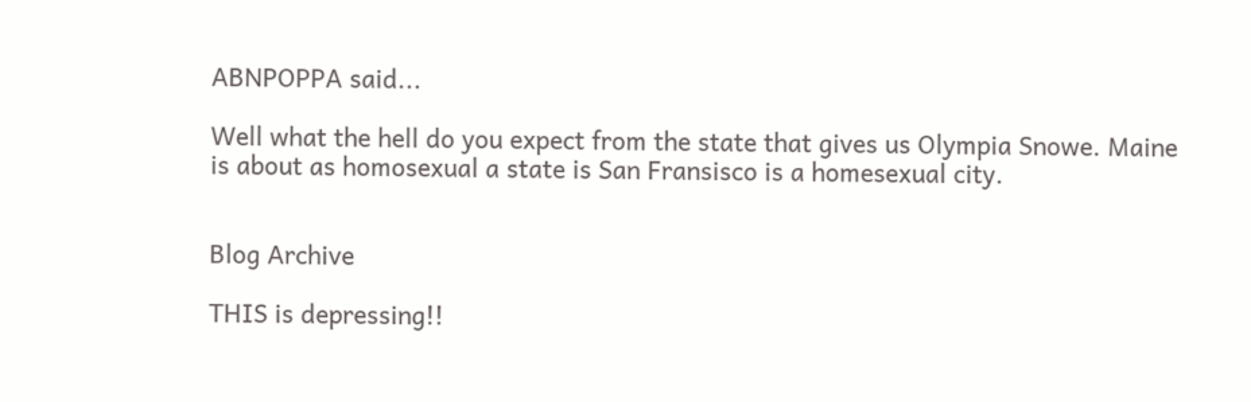ABNPOPPA said...

Well what the hell do you expect from the state that gives us Olympia Snowe. Maine is about as homosexual a state is San Fransisco is a homesexual city.


Blog Archive

THIS is depressing!!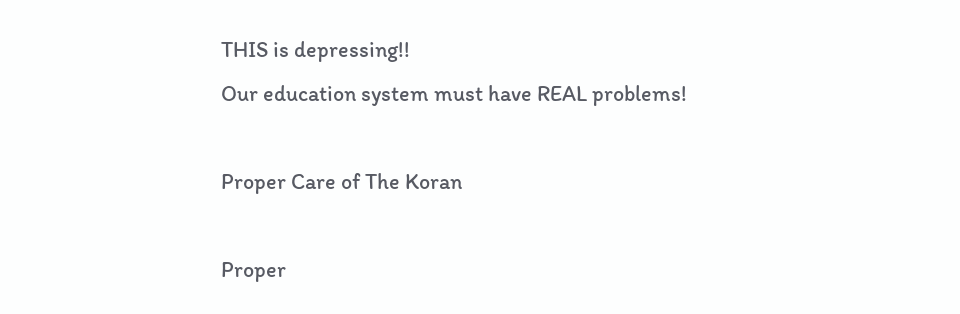THIS is depressing!!
Our education system must have REAL problems!

Proper Care of The Koran

Proper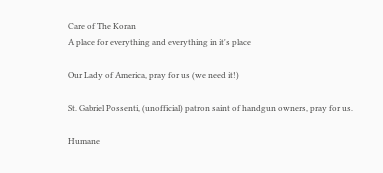Care of The Koran
A place for everything and everything in it's place

Our Lady of America, pray for us (we need it!)

St. Gabriel Possenti, (unofficial) patron saint of handgun owners, pray for us.

Humane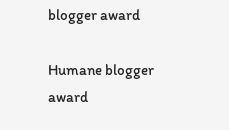blogger award

Humane blogger award